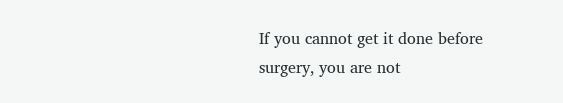If you cannot get it done before surgery, you are not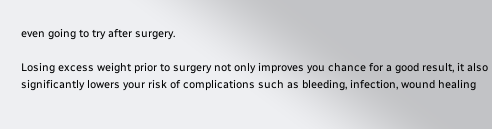even going to try after surgery.

Losing excess weight prior to surgery not only improves you chance for a good result, it also significantly lowers your risk of complications such as bleeding, infection, wound healing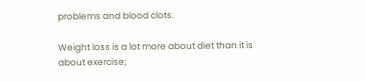problems and blood clots.

Weight loss is a lot more about diet than it is about exercise;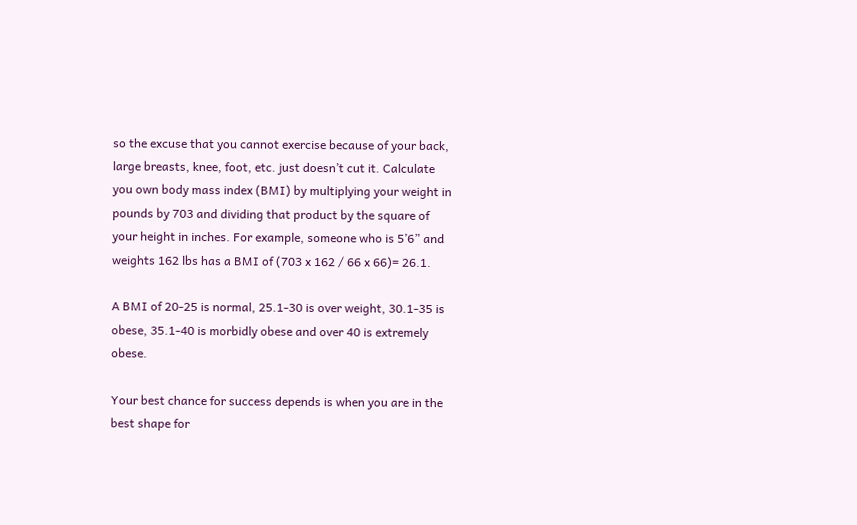so the excuse that you cannot exercise because of your back, large breasts, knee, foot, etc. just doesn’t cut it. Calculate you own body mass index (BMI) by multiplying your weight in pounds by 703 and dividing that product by the square of your height in inches. For example, someone who is 5’6” and weights 162 lbs has a BMI of (703 x 162 / 66 x 66)= 26.1.

A BMI of 20-25 is normal, 25.1-30 is over weight, 30.1-35 is obese, 35.1-40 is morbidly obese and over 40 is extremely obese.

Your best chance for success depends is when you are in the best shape for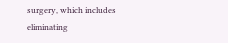surgery, which includes eliminating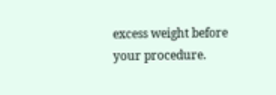excess weight before your procedure.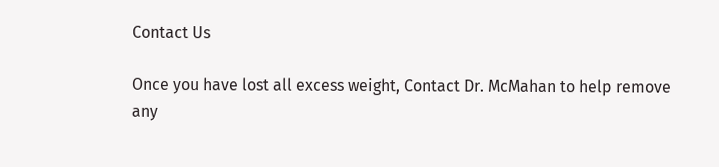Contact Us

Once you have lost all excess weight, Contact Dr. McMahan to help remove any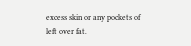excess skin or any pockets of left over fat.